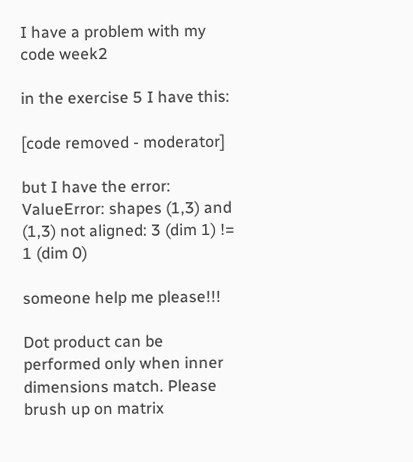I have a problem with my code week2

in the exercise 5 I have this:

[code removed - moderator]

but I have the error:
ValueError: shapes (1,3) and (1,3) not aligned: 3 (dim 1) != 1 (dim 0)

someone help me please!!!

Dot product can be performed only when inner dimensions match. Please brush up on matrix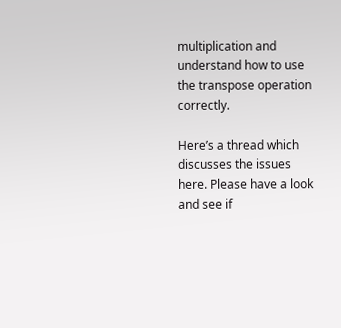multiplication and understand how to use the transpose operation correctly.

Here’s a thread which discusses the issues here. Please have a look and see if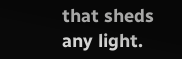that sheds any light.